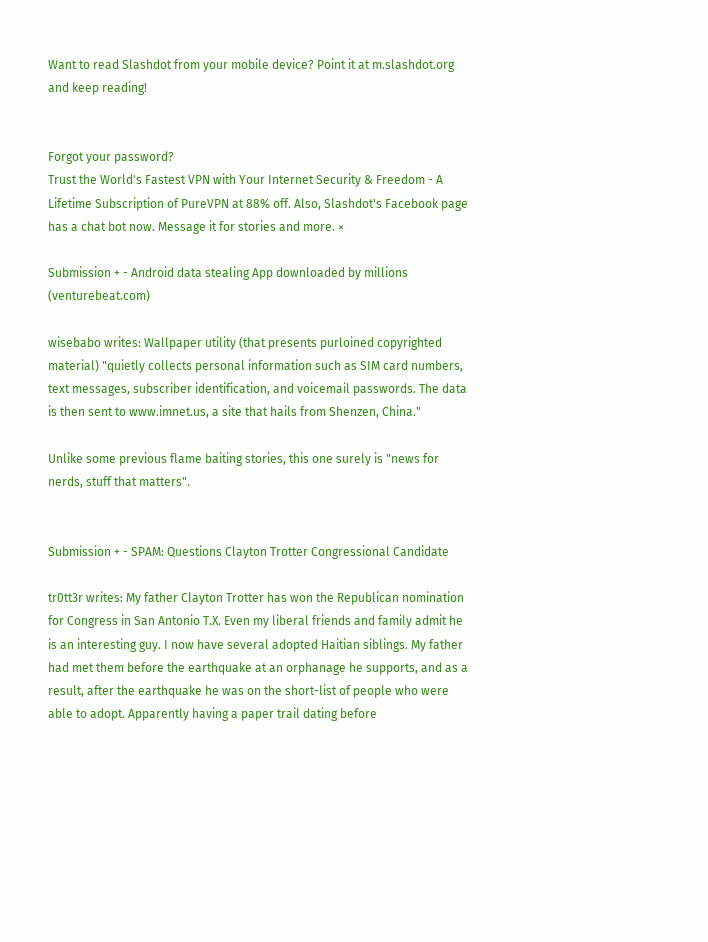Want to read Slashdot from your mobile device? Point it at m.slashdot.org and keep reading!


Forgot your password?
Trust the World's Fastest VPN with Your Internet Security & Freedom - A Lifetime Subscription of PureVPN at 88% off. Also, Slashdot's Facebook page has a chat bot now. Message it for stories and more. ×

Submission + - Android data stealing App downloaded by millions (venturebeat.com)

wisebabo writes: Wallpaper utility (that presents purloined copyrighted material) "quietly collects personal information such as SIM card numbers, text messages, subscriber identification, and voicemail passwords. The data is then sent to www.imnet.us, a site that hails from Shenzen, China."

Unlike some previous flame baiting stories, this one surely is "news for nerds, stuff that matters".


Submission + - SPAM: Questions Clayton Trotter Congressional Candidate

tr0tt3r writes: My father Clayton Trotter has won the Republican nomination for Congress in San Antonio T.X. Even my liberal friends and family admit he is an interesting guy. I now have several adopted Haitian siblings. My father had met them before the earthquake at an orphanage he supports, and as a result, after the earthquake he was on the short-list of people who were able to adopt. Apparently having a paper trail dating before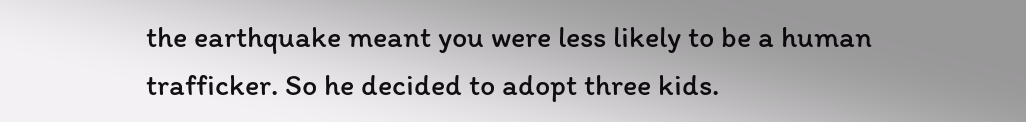the earthquake meant you were less likely to be a human trafficker. So he decided to adopt three kids.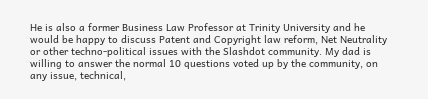He is also a former Business Law Professor at Trinity University and he would be happy to discuss Patent and Copyright law reform, Net Neutrality or other techno-political issues with the Slashdot community. My dad is willing to answer the normal 10 questions voted up by the community, on any issue, technical,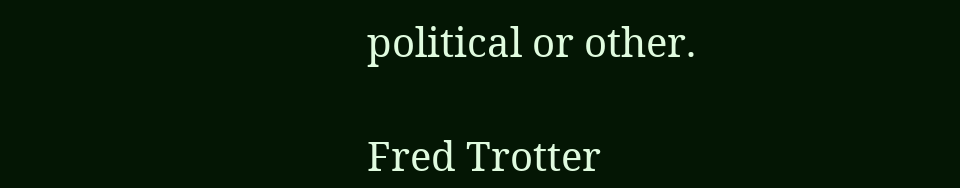political or other.

Fred Trotter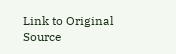Link to Original Source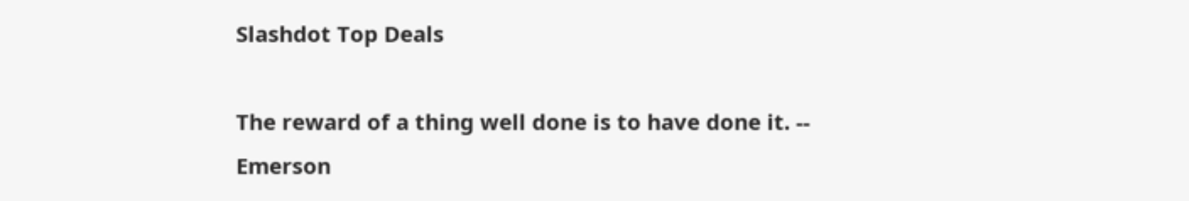Slashdot Top Deals

The reward of a thing well done is to have done it. -- Emerson